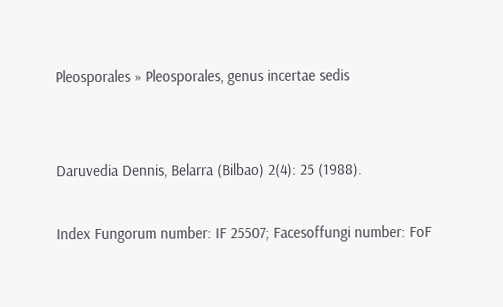Pleosporales » Pleosporales, genus incertae sedis


Daruvedia Dennis, Belarra (Bilbao) 2(4): 25 (1988).

Index Fungorum number: IF 25507; Facesoffungi number: FoF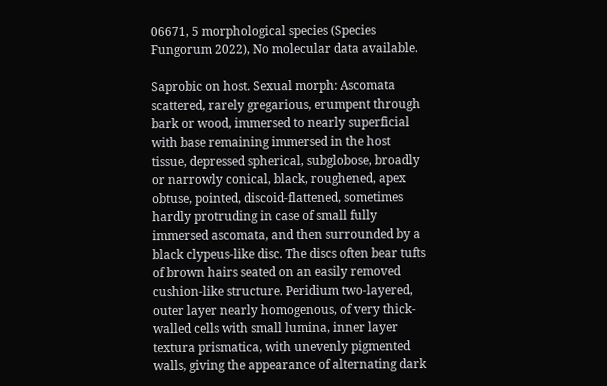06671, 5 morphological species (Species Fungorum 2022), No molecular data available.

Saprobic on host. Sexual morph: Ascomata scattered, rarely gregarious, erumpent through bark or wood, immersed to nearly superficial with base remaining immersed in the host tissue, depressed spherical, subglobose, broadly or narrowly conical, black, roughened, apex obtuse, pointed, discoid-flattened, sometimes hardly protruding in case of small fully immersed ascomata, and then surrounded by a black clypeus-like disc. The discs often bear tufts of brown hairs seated on an easily removed cushion-like structure. Peridium two-layered, outer layer nearly homogenous, of very thick-walled cells with small lumina, inner layer textura prismatica, with unevenly pigmented walls, giving the appearance of alternating dark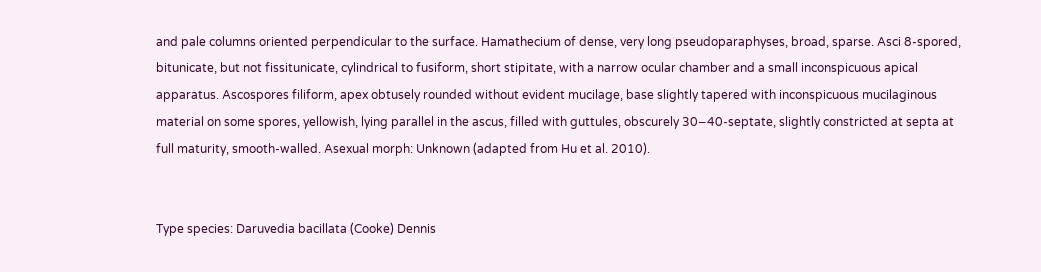and pale columns oriented perpendicular to the surface. Hamathecium of dense, very long pseudoparaphyses, broad, sparse. Asci 8-spored, bitunicate, but not fissitunicate, cylindrical to fusiform, short stipitate, with a narrow ocular chamber and a small inconspicuous apical apparatus. Ascospores filiform, apex obtusely rounded without evident mucilage, base slightly tapered with inconspicuous mucilaginous material on some spores, yellowish, lying parallel in the ascus, filled with guttules, obscurely 30−40-septate, slightly constricted at septa at full maturity, smooth-walled. Asexual morph: Unknown (adapted from Hu et al. 2010).


Type species: Daruvedia bacillata (Cooke) Dennis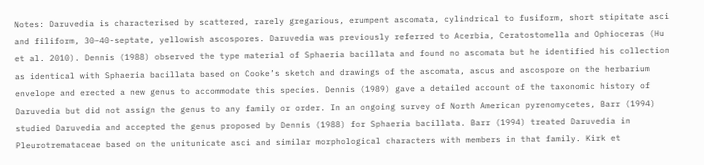Notes: Daruvedia is characterised by scattered, rarely gregarious, erumpent ascomata, cylindrical to fusiform, short stipitate asci and filiform, 30−40-septate, yellowish ascospores. Daruvedia was previously referred to Acerbia, Ceratostomella and Ophioceras (Hu et al. 2010). Dennis (1988) observed the type material of Sphaeria bacillata and found no ascomata but he identified his collection as identical with Sphaeria bacillata based on Cooke’s sketch and drawings of the ascomata, ascus and ascospore on the herbarium envelope and erected a new genus to accommodate this species. Dennis (1989) gave a detailed account of the taxonomic history of Daruvedia but did not assign the genus to any family or order. In an ongoing survey of North American pyrenomycetes, Barr (1994) studied Daruvedia and accepted the genus proposed by Dennis (1988) for Sphaeria bacillata. Barr (1994) treated Daruvedia in Pleurotremataceae based on the unitunicate asci and similar morphological characters with members in that family. Kirk et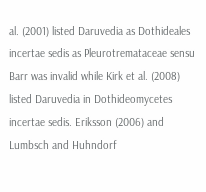al. (2001) listed Daruvedia as Dothideales incertae sedis as Pleurotremataceae sensu Barr was invalid while Kirk et al. (2008) listed Daruvedia in Dothideomycetes incertae sedis. Eriksson (2006) and Lumbsch and Huhndorf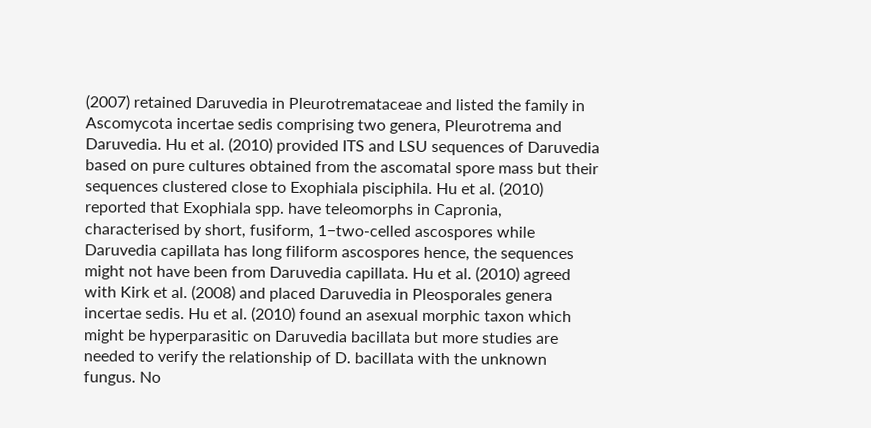(2007) retained Daruvedia in Pleurotremataceae and listed the family in Ascomycota incertae sedis comprising two genera, Pleurotrema and Daruvedia. Hu et al. (2010) provided ITS and LSU sequences of Daruvedia based on pure cultures obtained from the ascomatal spore mass but their sequences clustered close to Exophiala pisciphila. Hu et al. (2010) reported that Exophiala spp. have teleomorphs in Capronia, characterised by short, fusiform, 1−two-celled ascospores while Daruvedia capillata has long filiform ascospores hence, the sequences might not have been from Daruvedia capillata. Hu et al. (2010) agreed with Kirk et al. (2008) and placed Daruvedia in Pleosporales genera incertae sedis. Hu et al. (2010) found an asexual morphic taxon which might be hyperparasitic on Daruvedia bacillata but more studies are needed to verify the relationship of D. bacillata with the unknown fungus. No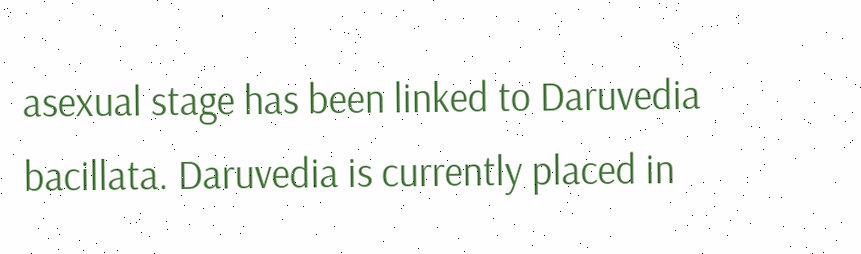asexual stage has been linked to Daruvedia bacillata. Daruvedia is currently placed in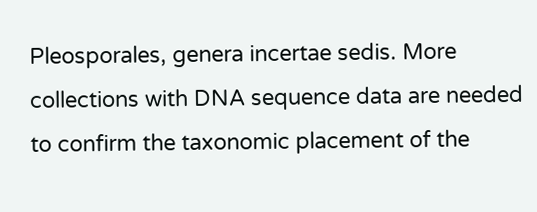Pleosporales, genera incertae sedis. More collections with DNA sequence data are needed to confirm the taxonomic placement of the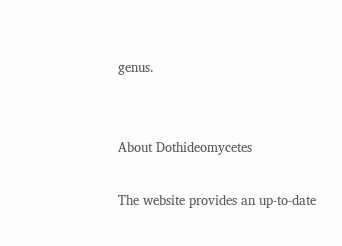genus.


About Dothideomycetes

The website provides an up-to-date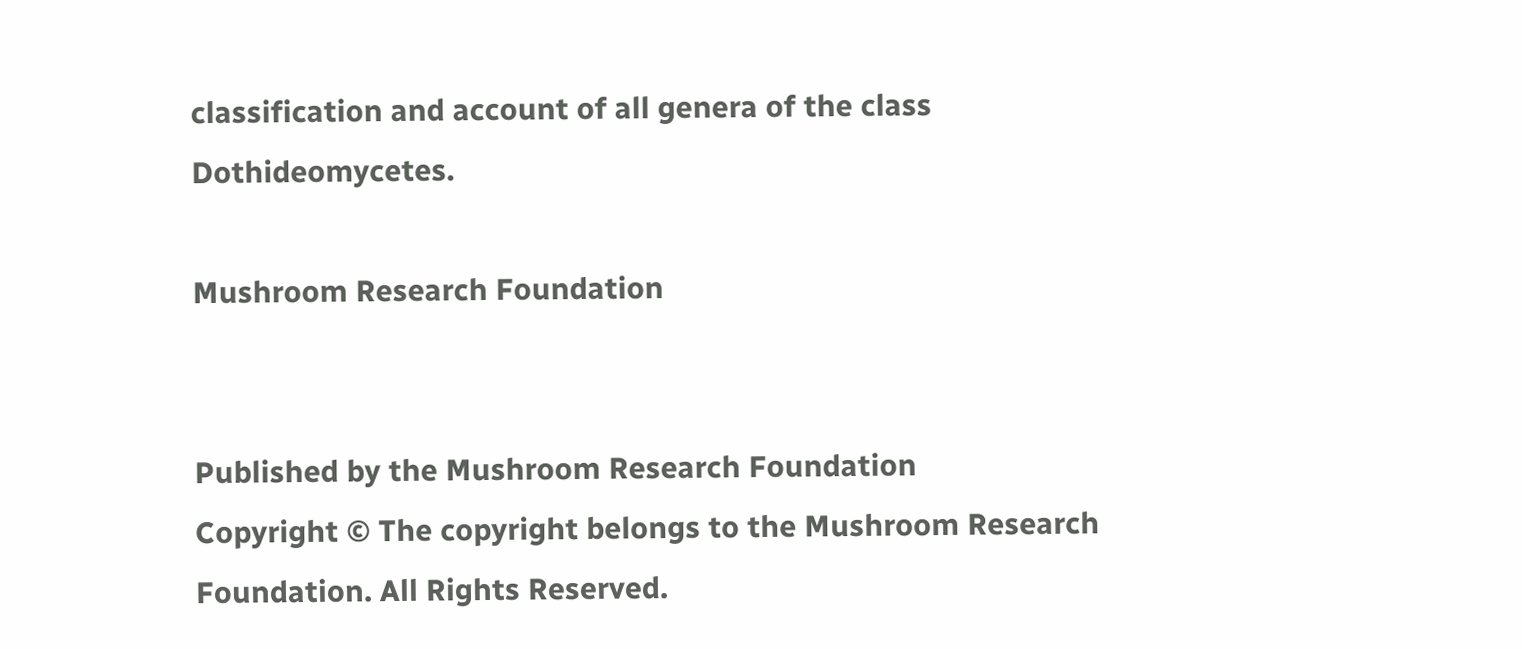classification and account of all genera of the class Dothideomycetes.

Mushroom Research Foundation


Published by the Mushroom Research Foundation
Copyright © The copyright belongs to the Mushroom Research Foundation. All Rights Reserved.